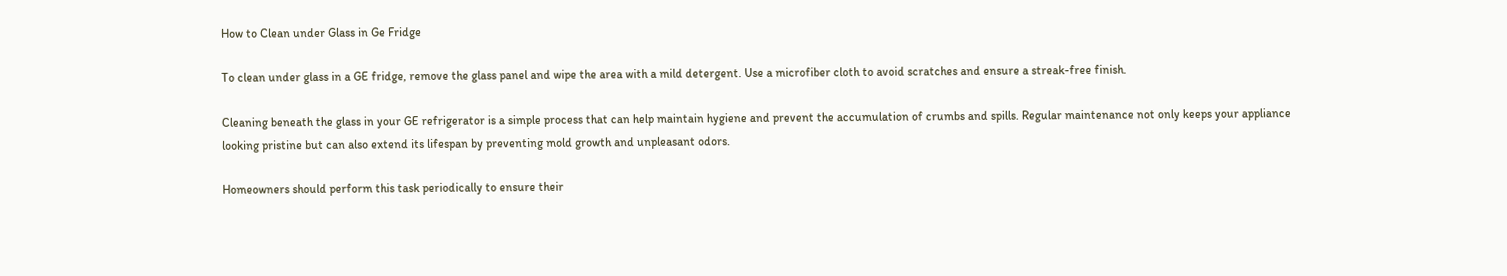How to Clean under Glass in Ge Fridge

To clean under glass in a GE fridge, remove the glass panel and wipe the area with a mild detergent. Use a microfiber cloth to avoid scratches and ensure a streak-free finish.

Cleaning beneath the glass in your GE refrigerator is a simple process that can help maintain hygiene and prevent the accumulation of crumbs and spills. Regular maintenance not only keeps your appliance looking pristine but can also extend its lifespan by preventing mold growth and unpleasant odors.

Homeowners should perform this task periodically to ensure their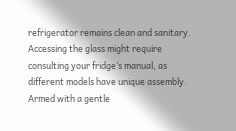refrigerator remains clean and sanitary. Accessing the glass might require consulting your fridge’s manual, as different models have unique assembly. Armed with a gentle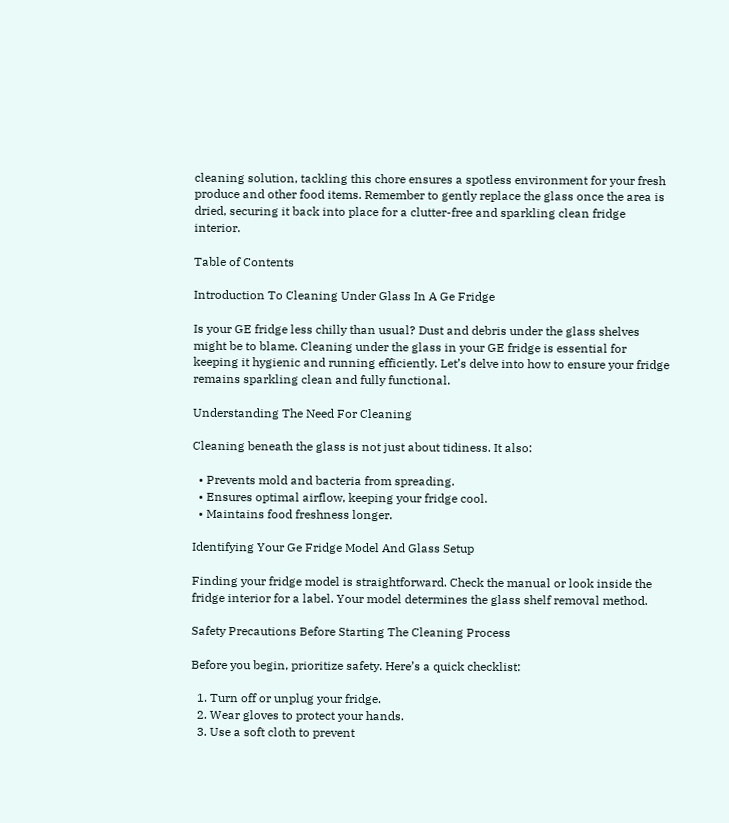cleaning solution, tackling this chore ensures a spotless environment for your fresh produce and other food items. Remember to gently replace the glass once the area is dried, securing it back into place for a clutter-free and sparkling clean fridge interior.

Table of Contents

Introduction To Cleaning Under Glass In A Ge Fridge

Is your GE fridge less chilly than usual? Dust and debris under the glass shelves might be to blame. Cleaning under the glass in your GE fridge is essential for keeping it hygienic and running efficiently. Let’s delve into how to ensure your fridge remains sparkling clean and fully functional.

Understanding The Need For Cleaning

Cleaning beneath the glass is not just about tidiness. It also:

  • Prevents mold and bacteria from spreading.
  • Ensures optimal airflow, keeping your fridge cool.
  • Maintains food freshness longer.

Identifying Your Ge Fridge Model And Glass Setup

Finding your fridge model is straightforward. Check the manual or look inside the fridge interior for a label. Your model determines the glass shelf removal method.

Safety Precautions Before Starting The Cleaning Process

Before you begin, prioritize safety. Here’s a quick checklist:

  1. Turn off or unplug your fridge.
  2. Wear gloves to protect your hands.
  3. Use a soft cloth to prevent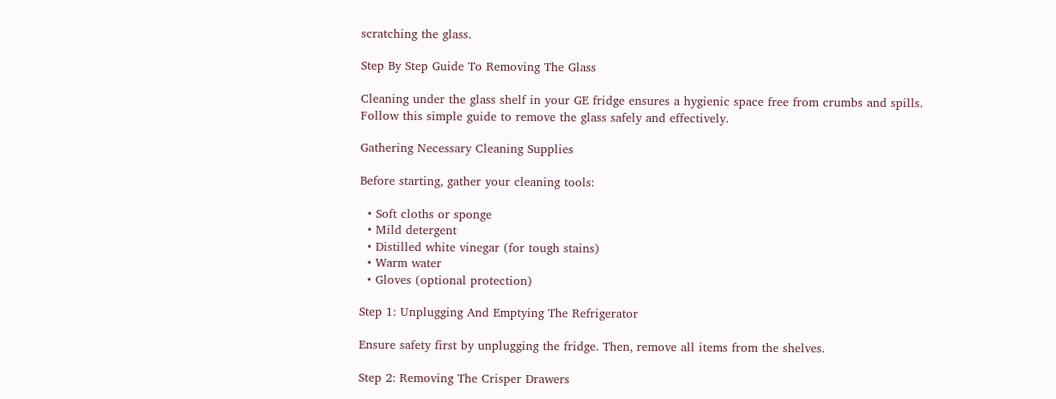scratching the glass.

Step By Step Guide To Removing The Glass

Cleaning under the glass shelf in your GE fridge ensures a hygienic space free from crumbs and spills. Follow this simple guide to remove the glass safely and effectively.

Gathering Necessary Cleaning Supplies

Before starting, gather your cleaning tools:

  • Soft cloths or sponge
  • Mild detergent
  • Distilled white vinegar (for tough stains)
  • Warm water
  • Gloves (optional protection)

Step 1: Unplugging And Emptying The Refrigerator

Ensure safety first by unplugging the fridge. Then, remove all items from the shelves.

Step 2: Removing The Crisper Drawers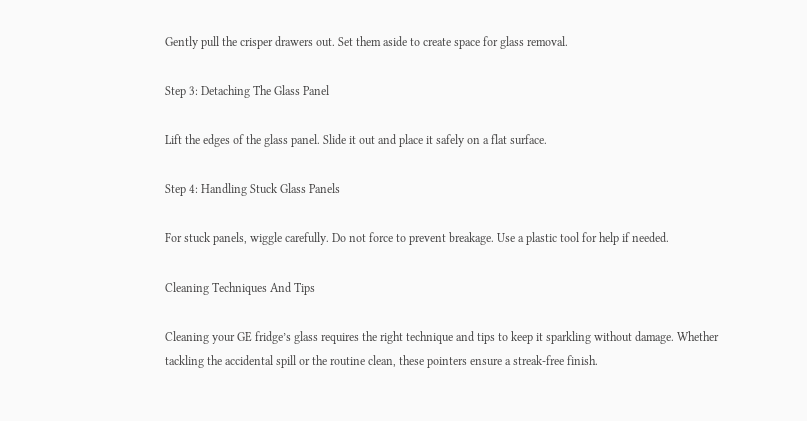Gently pull the crisper drawers out. Set them aside to create space for glass removal.

Step 3: Detaching The Glass Panel

Lift the edges of the glass panel. Slide it out and place it safely on a flat surface.

Step 4: Handling Stuck Glass Panels

For stuck panels, wiggle carefully. Do not force to prevent breakage. Use a plastic tool for help if needed.

Cleaning Techniques And Tips

Cleaning your GE fridge’s glass requires the right technique and tips to keep it sparkling without damage. Whether tackling the accidental spill or the routine clean, these pointers ensure a streak-free finish.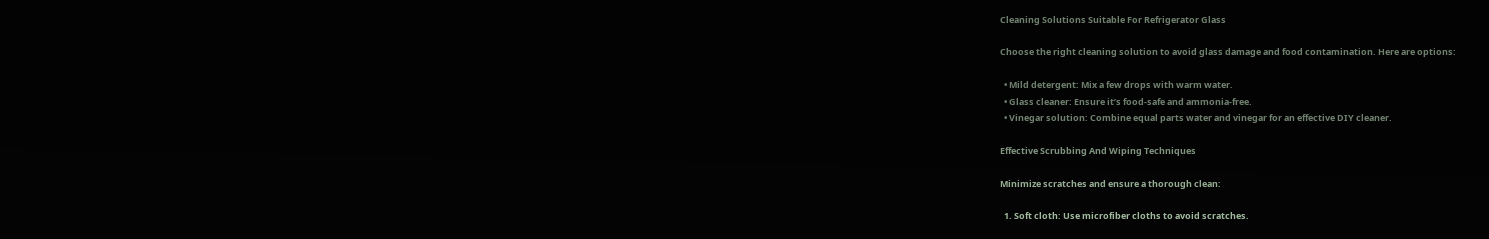Cleaning Solutions Suitable For Refrigerator Glass

Choose the right cleaning solution to avoid glass damage and food contamination. Here are options:

  • Mild detergent: Mix a few drops with warm water.
  • Glass cleaner: Ensure it’s food-safe and ammonia-free.
  • Vinegar solution: Combine equal parts water and vinegar for an effective DIY cleaner.

Effective Scrubbing And Wiping Techniques

Minimize scratches and ensure a thorough clean:

  1. Soft cloth: Use microfiber cloths to avoid scratches.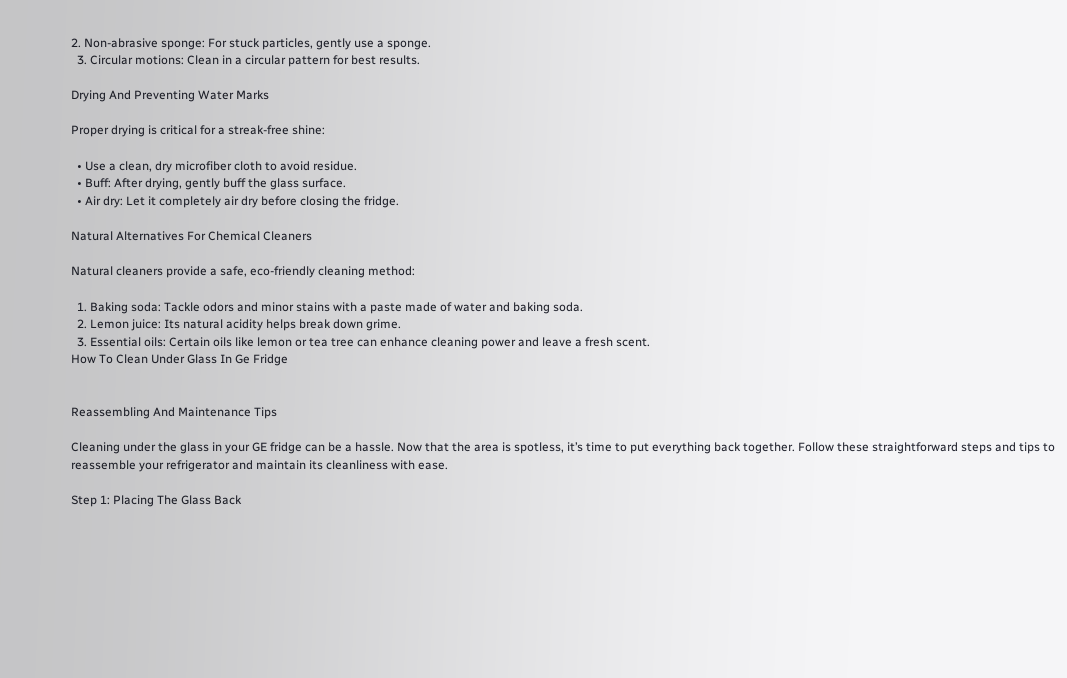2. Non-abrasive sponge: For stuck particles, gently use a sponge.
  3. Circular motions: Clean in a circular pattern for best results.

Drying And Preventing Water Marks

Proper drying is critical for a streak-free shine:

  • Use a clean, dry microfiber cloth to avoid residue.
  • Buff: After drying, gently buff the glass surface.
  • Air dry: Let it completely air dry before closing the fridge.

Natural Alternatives For Chemical Cleaners

Natural cleaners provide a safe, eco-friendly cleaning method:

  1. Baking soda: Tackle odors and minor stains with a paste made of water and baking soda.
  2. Lemon juice: Its natural acidity helps break down grime.
  3. Essential oils: Certain oils like lemon or tea tree can enhance cleaning power and leave a fresh scent.
How To Clean Under Glass In Ge Fridge


Reassembling And Maintenance Tips

Cleaning under the glass in your GE fridge can be a hassle. Now that the area is spotless, it’s time to put everything back together. Follow these straightforward steps and tips to reassemble your refrigerator and maintain its cleanliness with ease.

Step 1: Placing The Glass Back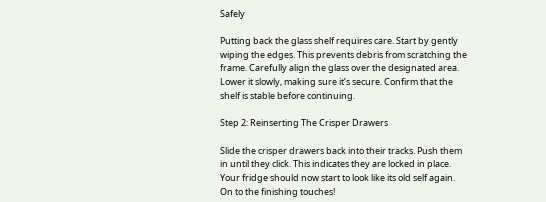Safely

Putting back the glass shelf requires care. Start by gently wiping the edges. This prevents debris from scratching the frame. Carefully align the glass over the designated area. Lower it slowly, making sure it’s secure. Confirm that the shelf is stable before continuing.

Step 2: Reinserting The Crisper Drawers

Slide the crisper drawers back into their tracks. Push them in until they click. This indicates they are locked in place. Your fridge should now start to look like its old self again. On to the finishing touches!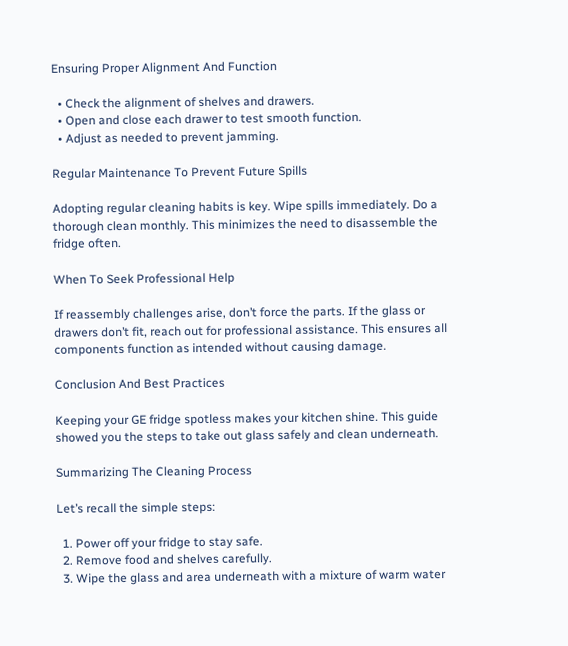Ensuring Proper Alignment And Function

  • Check the alignment of shelves and drawers.
  • Open and close each drawer to test smooth function.
  • Adjust as needed to prevent jamming.

Regular Maintenance To Prevent Future Spills

Adopting regular cleaning habits is key. Wipe spills immediately. Do a thorough clean monthly. This minimizes the need to disassemble the fridge often.

When To Seek Professional Help

If reassembly challenges arise, don’t force the parts. If the glass or drawers don’t fit, reach out for professional assistance. This ensures all components function as intended without causing damage.

Conclusion And Best Practices

Keeping your GE fridge spotless makes your kitchen shine. This guide showed you the steps to take out glass safely and clean underneath.

Summarizing The Cleaning Process

Let’s recall the simple steps:

  1. Power off your fridge to stay safe.
  2. Remove food and shelves carefully.
  3. Wipe the glass and area underneath with a mixture of warm water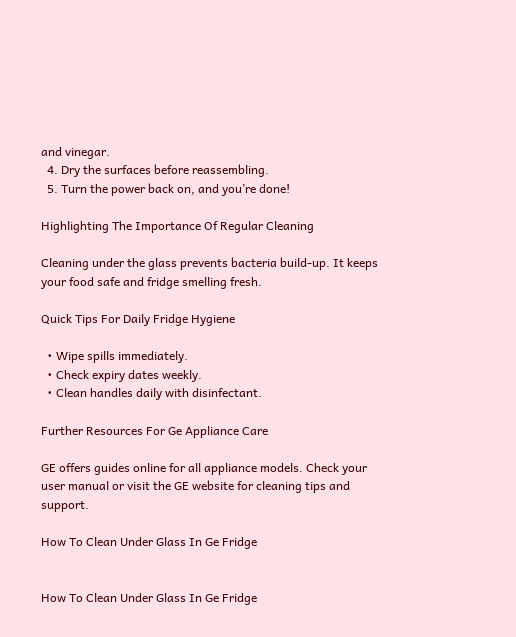and vinegar.
  4. Dry the surfaces before reassembling.
  5. Turn the power back on, and you’re done!

Highlighting The Importance Of Regular Cleaning

Cleaning under the glass prevents bacteria build-up. It keeps your food safe and fridge smelling fresh.

Quick Tips For Daily Fridge Hygiene

  • Wipe spills immediately.
  • Check expiry dates weekly.
  • Clean handles daily with disinfectant.

Further Resources For Ge Appliance Care

GE offers guides online for all appliance models. Check your user manual or visit the GE website for cleaning tips and support.

How To Clean Under Glass In Ge Fridge


How To Clean Under Glass In Ge Fridge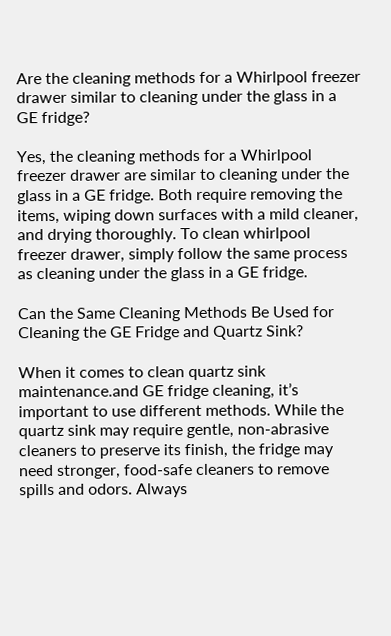Are the cleaning methods for a Whirlpool freezer drawer similar to cleaning under the glass in a GE fridge?

Yes, the cleaning methods for a Whirlpool freezer drawer are similar to cleaning under the glass in a GE fridge. Both require removing the items, wiping down surfaces with a mild cleaner, and drying thoroughly. To clean whirlpool freezer drawer, simply follow the same process as cleaning under the glass in a GE fridge.

Can the Same Cleaning Methods Be Used for Cleaning the GE Fridge and Quartz Sink?

When it comes to clean quartz sink maintenance.and GE fridge cleaning, it’s important to use different methods. While the quartz sink may require gentle, non-abrasive cleaners to preserve its finish, the fridge may need stronger, food-safe cleaners to remove spills and odors. Always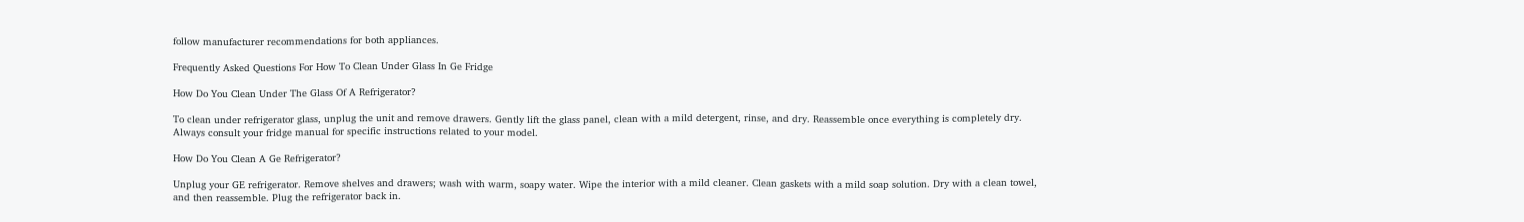follow manufacturer recommendations for both appliances.

Frequently Asked Questions For How To Clean Under Glass In Ge Fridge

How Do You Clean Under The Glass Of A Refrigerator?

To clean under refrigerator glass, unplug the unit and remove drawers. Gently lift the glass panel, clean with a mild detergent, rinse, and dry. Reassemble once everything is completely dry. Always consult your fridge manual for specific instructions related to your model.

How Do You Clean A Ge Refrigerator?

Unplug your GE refrigerator. Remove shelves and drawers; wash with warm, soapy water. Wipe the interior with a mild cleaner. Clean gaskets with a mild soap solution. Dry with a clean towel, and then reassemble. Plug the refrigerator back in.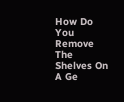How Do You Remove The Shelves On A Ge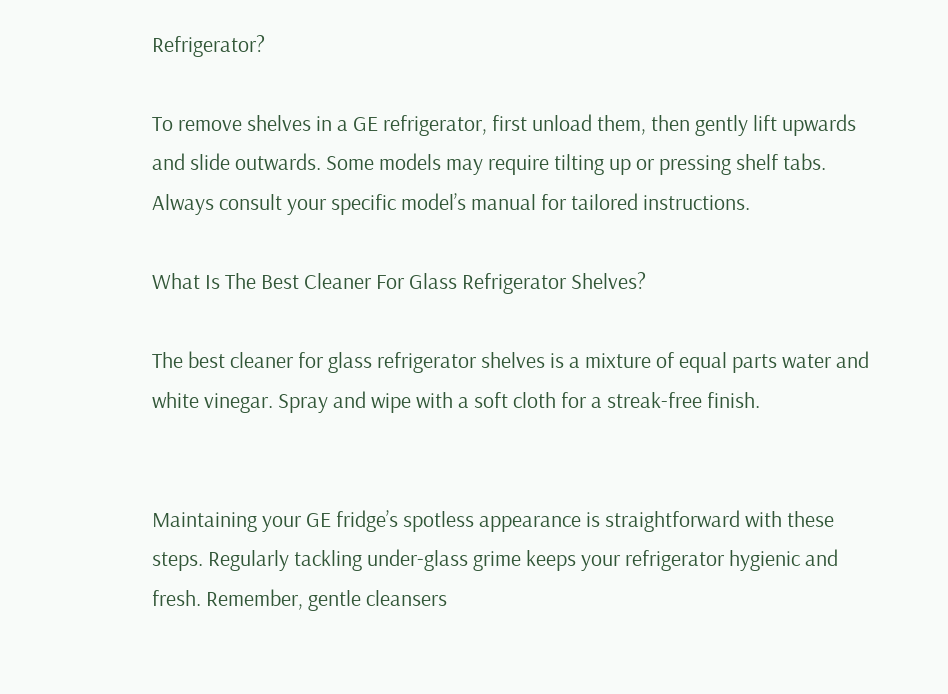Refrigerator?

To remove shelves in a GE refrigerator, first unload them, then gently lift upwards and slide outwards. Some models may require tilting up or pressing shelf tabs. Always consult your specific model’s manual for tailored instructions.

What Is The Best Cleaner For Glass Refrigerator Shelves?

The best cleaner for glass refrigerator shelves is a mixture of equal parts water and white vinegar. Spray and wipe with a soft cloth for a streak-free finish.


Maintaining your GE fridge’s spotless appearance is straightforward with these steps. Regularly tackling under-glass grime keeps your refrigerator hygienic and fresh. Remember, gentle cleansers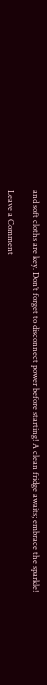and soft cloths are key. Don’t forget to disconnect power before starting! A clean fridge awaits; embrace the sparkle!

Leave a Comment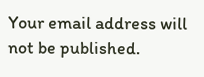Your email address will not be published.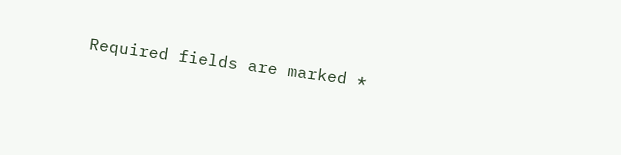Required fields are marked *